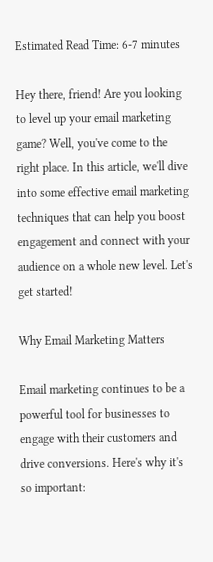Estimated Read Time: 6-7 minutes

Hey there, friend! Are you looking to level up your email marketing game? Well, you've come to the right place. In this article, we'll dive into some effective email marketing techniques that can help you boost engagement and connect with your audience on a whole new level. Let's get started!

Why Email Marketing Matters

Email marketing continues to be a powerful tool for businesses to engage with their customers and drive conversions. Here's why it's so important: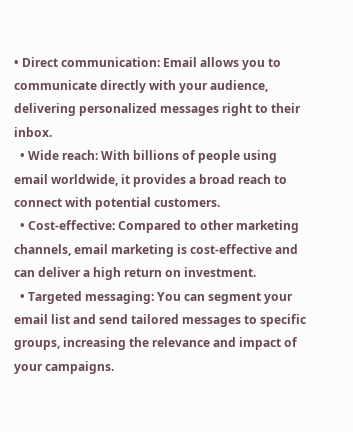• Direct communication: Email allows you to communicate directly with your audience, delivering personalized messages right to their inbox.
  • Wide reach: With billions of people using email worldwide, it provides a broad reach to connect with potential customers.
  • Cost-effective: Compared to other marketing channels, email marketing is cost-effective and can deliver a high return on investment.
  • Targeted messaging: You can segment your email list and send tailored messages to specific groups, increasing the relevance and impact of your campaigns.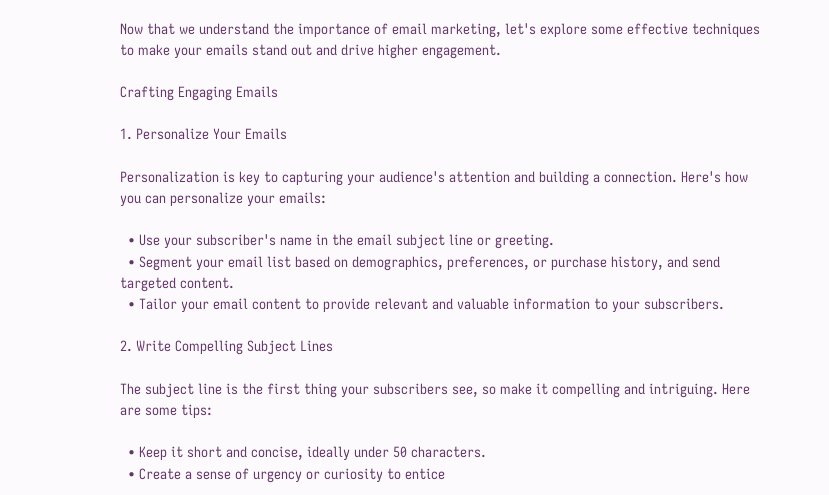Now that we understand the importance of email marketing, let's explore some effective techniques to make your emails stand out and drive higher engagement.

Crafting Engaging Emails

1. Personalize Your Emails

Personalization is key to capturing your audience's attention and building a connection. Here's how you can personalize your emails:

  • Use your subscriber's name in the email subject line or greeting.
  • Segment your email list based on demographics, preferences, or purchase history, and send targeted content.
  • Tailor your email content to provide relevant and valuable information to your subscribers.

2. Write Compelling Subject Lines

The subject line is the first thing your subscribers see, so make it compelling and intriguing. Here are some tips:

  • Keep it short and concise, ideally under 50 characters.
  • Create a sense of urgency or curiosity to entice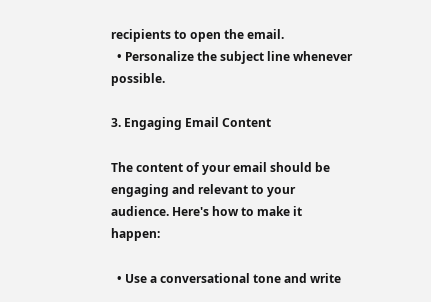recipients to open the email.
  • Personalize the subject line whenever possible.

3. Engaging Email Content

The content of your email should be engaging and relevant to your audience. Here's how to make it happen:

  • Use a conversational tone and write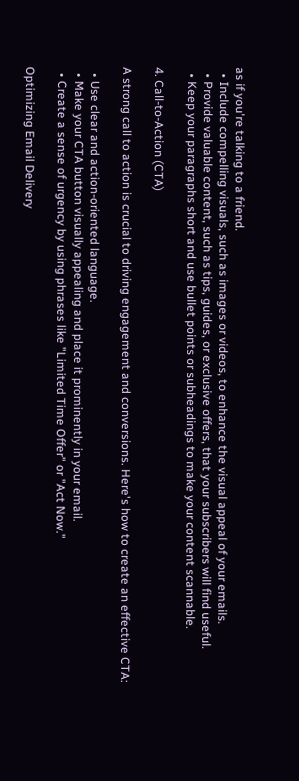as if you're talking to a friend.
  • Include compelling visuals, such as images or videos, to enhance the visual appeal of your emails.
  • Provide valuable content, such as tips, guides, or exclusive offers, that your subscribers will find useful.
  • Keep your paragraphs short and use bullet points or subheadings to make your content scannable.

4. Call-to-Action (CTA)

A strong call to action is crucial to driving engagement and conversions. Here's how to create an effective CTA:

  • Use clear and action-oriented language.
  • Make your CTA button visually appealing and place it prominently in your email.
  • Create a sense of urgency by using phrases like "Limited Time Offer" or "Act Now."

Optimizing Email Delivery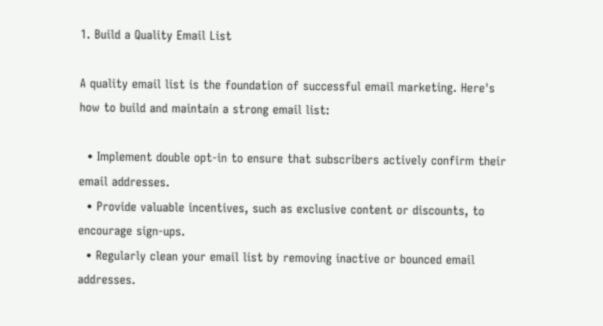1. Build a Quality Email List

A quality email list is the foundation of successful email marketing. Here's how to build and maintain a strong email list:

  • Implement double opt-in to ensure that subscribers actively confirm their email addresses.
  • Provide valuable incentives, such as exclusive content or discounts, to encourage sign-ups.
  • Regularly clean your email list by removing inactive or bounced email addresses.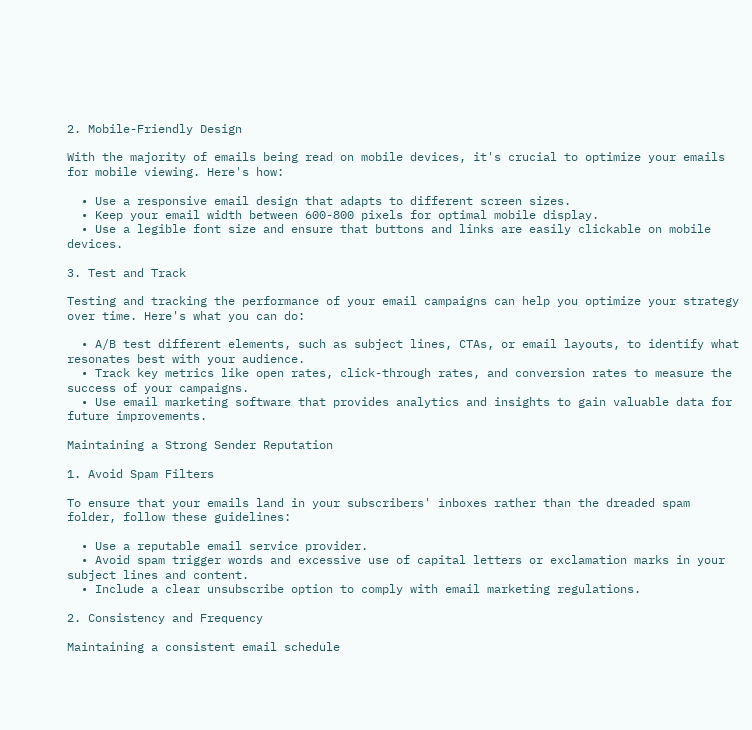2. Mobile-Friendly Design

With the majority of emails being read on mobile devices, it's crucial to optimize your emails for mobile viewing. Here's how:

  • Use a responsive email design that adapts to different screen sizes.
  • Keep your email width between 600-800 pixels for optimal mobile display.
  • Use a legible font size and ensure that buttons and links are easily clickable on mobile devices.

3. Test and Track

Testing and tracking the performance of your email campaigns can help you optimize your strategy over time. Here's what you can do:

  • A/B test different elements, such as subject lines, CTAs, or email layouts, to identify what resonates best with your audience.
  • Track key metrics like open rates, click-through rates, and conversion rates to measure the success of your campaigns.
  • Use email marketing software that provides analytics and insights to gain valuable data for future improvements.

Maintaining a Strong Sender Reputation

1. Avoid Spam Filters

To ensure that your emails land in your subscribers' inboxes rather than the dreaded spam folder, follow these guidelines:

  • Use a reputable email service provider.
  • Avoid spam trigger words and excessive use of capital letters or exclamation marks in your subject lines and content.
  • Include a clear unsubscribe option to comply with email marketing regulations.

2. Consistency and Frequency

Maintaining a consistent email schedule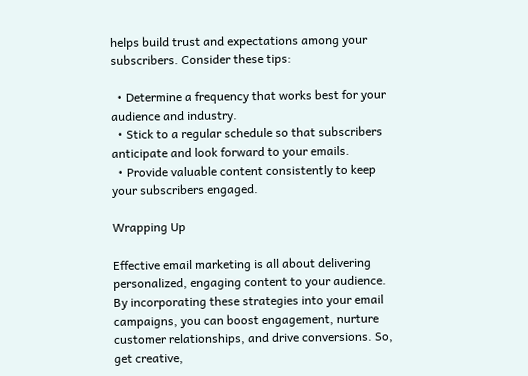helps build trust and expectations among your subscribers. Consider these tips:

  • Determine a frequency that works best for your audience and industry.
  • Stick to a regular schedule so that subscribers anticipate and look forward to your emails.
  • Provide valuable content consistently to keep your subscribers engaged.

Wrapping Up

Effective email marketing is all about delivering personalized, engaging content to your audience. By incorporating these strategies into your email campaigns, you can boost engagement, nurture customer relationships, and drive conversions. So, get creative,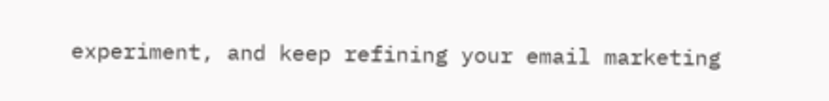experiment, and keep refining your email marketing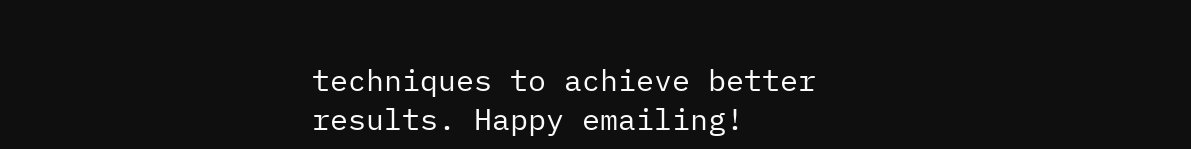techniques to achieve better results. Happy emailing!